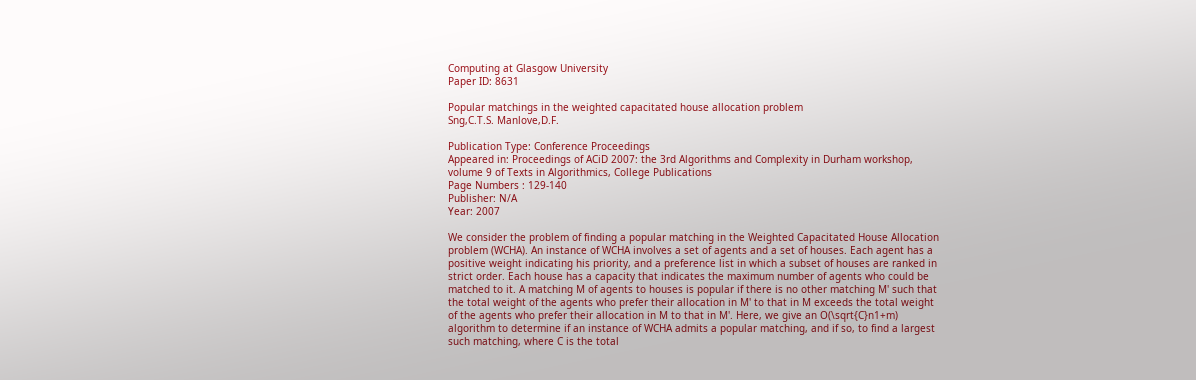Computing at Glasgow University
Paper ID: 8631

Popular matchings in the weighted capacitated house allocation problem
Sng,C.T.S. Manlove,D.F.

Publication Type: Conference Proceedings
Appeared in: Proceedings of ACiD 2007: the 3rd Algorithms and Complexity in Durham workshop, volume 9 of Texts in Algorithmics, College Publications
Page Numbers : 129-140
Publisher: N/A
Year: 2007

We consider the problem of finding a popular matching in the Weighted Capacitated House Allocation problem (WCHA). An instance of WCHA involves a set of agents and a set of houses. Each agent has a positive weight indicating his priority, and a preference list in which a subset of houses are ranked in strict order. Each house has a capacity that indicates the maximum number of agents who could be matched to it. A matching M of agents to houses is popular if there is no other matching M' such that the total weight of the agents who prefer their allocation in M' to that in M exceeds the total weight of the agents who prefer their allocation in M to that in M'. Here, we give an O(\sqrt{C}n1+m) algorithm to determine if an instance of WCHA admits a popular matching, and if so, to find a largest such matching, where C is the total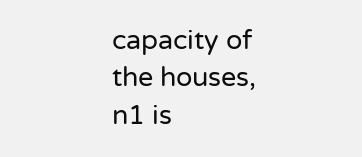capacity of the houses, n1 is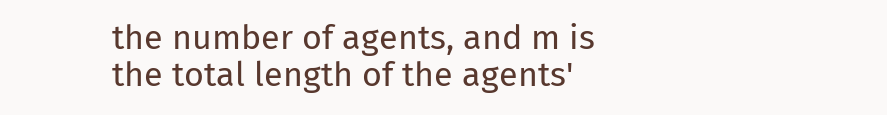the number of agents, and m is the total length of the agents'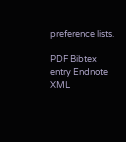preference lists.

PDF Bibtex entry Endnote XML